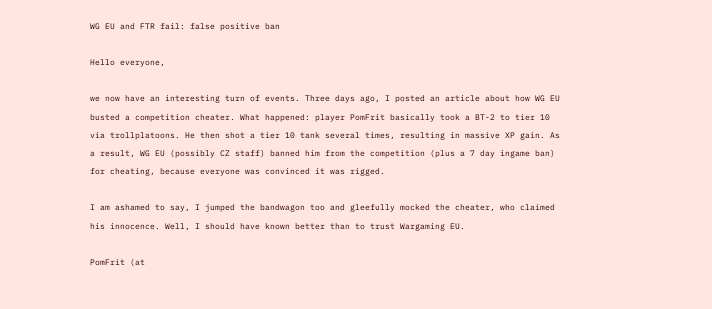WG EU and FTR fail: false positive ban

Hello everyone,

we now have an interesting turn of events. Three days ago, I posted an article about how WG EU busted a competition cheater. What happened: player PomFrit basically took a BT-2 to tier 10 via trollplatoons. He then shot a tier 10 tank several times, resulting in massive XP gain. As a result, WG EU (possibly CZ staff) banned him from the competition (plus a 7 day ingame ban) for cheating, because everyone was convinced it was rigged.

I am ashamed to say, I jumped the bandwagon too and gleefully mocked the cheater, who claimed his innocence. Well, I should have known better than to trust Wargaming EU.

PomFrit (at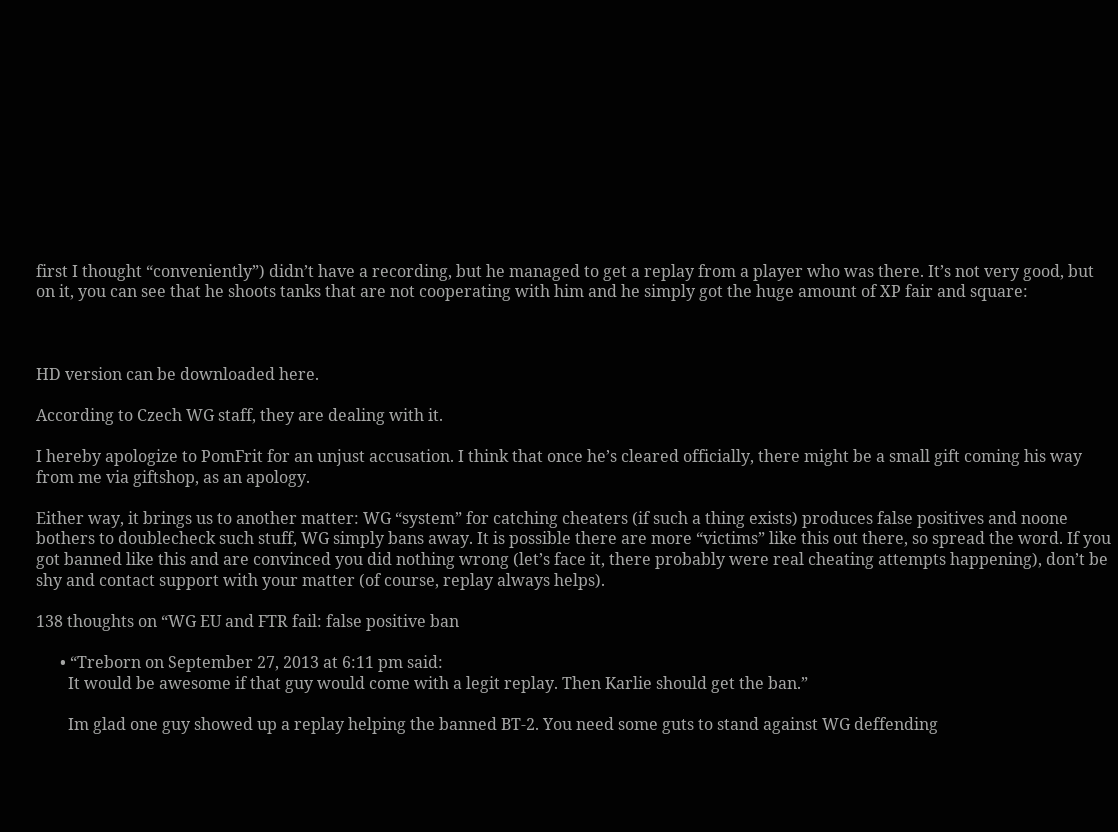first I thought “conveniently”) didn’t have a recording, but he managed to get a replay from a player who was there. It’s not very good, but on it, you can see that he shoots tanks that are not cooperating with him and he simply got the huge amount of XP fair and square:



HD version can be downloaded here.

According to Czech WG staff, they are dealing with it.

I hereby apologize to PomFrit for an unjust accusation. I think that once he’s cleared officially, there might be a small gift coming his way from me via giftshop, as an apology.

Either way, it brings us to another matter: WG “system” for catching cheaters (if such a thing exists) produces false positives and noone bothers to doublecheck such stuff, WG simply bans away. It is possible there are more “victims” like this out there, so spread the word. If you got banned like this and are convinced you did nothing wrong (let’s face it, there probably were real cheating attempts happening), don’t be shy and contact support with your matter (of course, replay always helps).

138 thoughts on “WG EU and FTR fail: false positive ban

      • “Treborn on September 27, 2013 at 6:11 pm said:
        It would be awesome if that guy would come with a legit replay. Then Karlie should get the ban.”

        Im glad one guy showed up a replay helping the banned BT-2. You need some guts to stand against WG deffending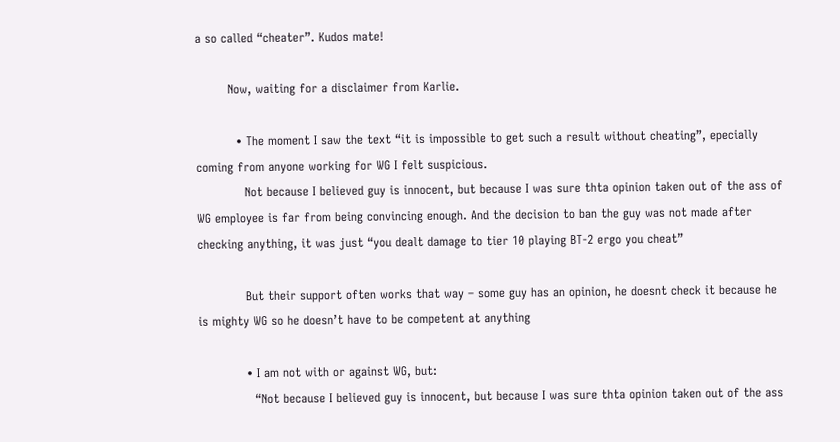a so called “cheater”. Kudos mate!

        Now, waiting for a disclaimer from Karlie.

          • The moment I saw the text “it is impossible to get such a result without cheating”, epecially coming from anyone working for WG I felt suspicious.
            Not because I believed guy is innocent, but because I was sure thta opinion taken out of the ass of WG employee is far from being convincing enough. And the decision to ban the guy was not made after checking anything, it was just “you dealt damage to tier 10 playing BT-2 ergo you cheat”

            But their support often works that way – some guy has an opinion, he doesnt check it because he is mighty WG so he doesn’t have to be competent at anything

            • I am not with or against WG, but:
              “Not because I believed guy is innocent, but because I was sure thta opinion taken out of the ass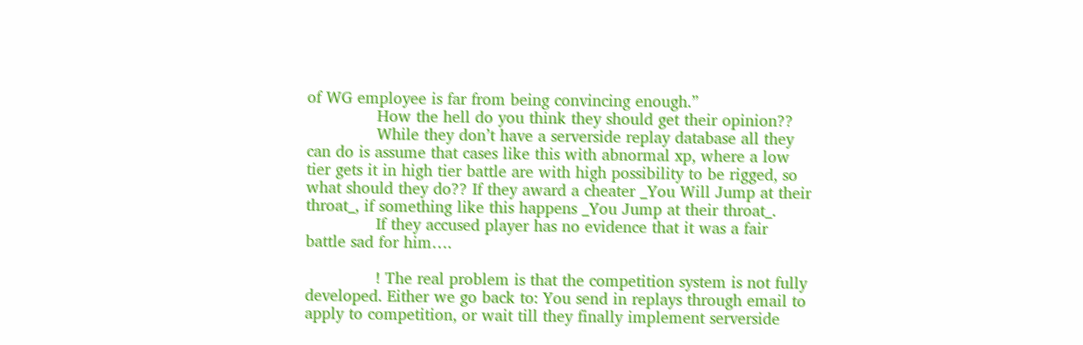of WG employee is far from being convincing enough.”
              How the hell do you think they should get their opinion??
              While they don’t have a serverside replay database all they can do is assume that cases like this with abnormal xp, where a low tier gets it in high tier battle are with high possibility to be rigged, so what should they do?? If they award a cheater _You Will Jump at their throat_, if something like this happens _You Jump at their throat_.
              If they accused player has no evidence that it was a fair battle sad for him….

              ! The real problem is that the competition system is not fully developed. Either we go back to: You send in replays through email to apply to competition, or wait till they finally implement serverside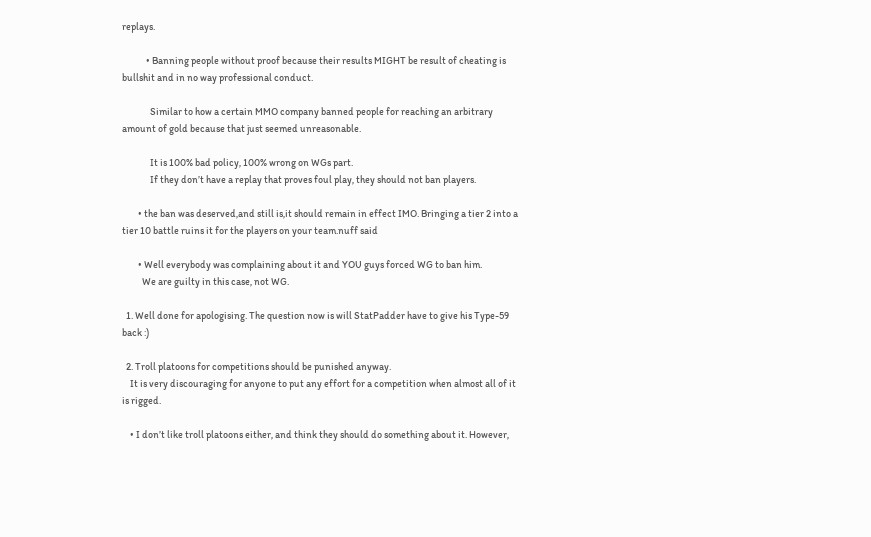replays.

            • Banning people without proof because their results MIGHT be result of cheating is bullshit and in no way professional conduct.

              Similar to how a certain MMO company banned people for reaching an arbitrary amount of gold because that just seemed unreasonable.

              It is 100% bad policy, 100% wrong on WGs part.
              If they don’t have a replay that proves foul play, they should not ban players.

        • the ban was deserved,and still is,it should remain in effect IMO. Bringing a tier 2 into a tier 10 battle ruins it for the players on your team.nuff said

        • Well everybody was complaining about it and YOU guys forced WG to ban him.
          We are guilty in this case, not WG.

  1. Well done for apologising. The question now is will StatPadder have to give his Type-59 back :)

  2. Troll platoons for competitions should be punished anyway.
    It is very discouraging for anyone to put any effort for a competition when almost all of it is rigged.

    • I don’t like troll platoons either, and think they should do something about it. However,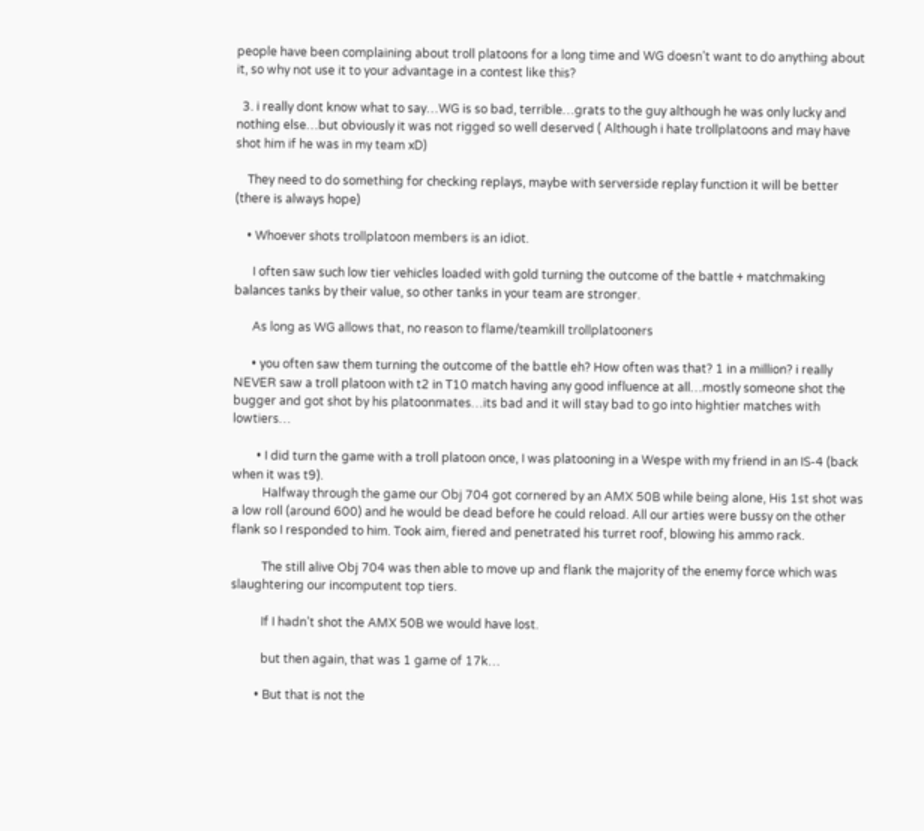people have been complaining about troll platoons for a long time and WG doesn’t want to do anything about it, so why not use it to your advantage in a contest like this?

  3. i really dont know what to say…WG is so bad, terrible…grats to the guy although he was only lucky and nothing else…but obviously it was not rigged so well deserved ( Although i hate trollplatoons and may have shot him if he was in my team xD)

    They need to do something for checking replays, maybe with serverside replay function it will be better (there is always hope)

    • Whoever shots trollplatoon members is an idiot.

      I often saw such low tier vehicles loaded with gold turning the outcome of the battle + matchmaking balances tanks by their value, so other tanks in your team are stronger.

      As long as WG allows that, no reason to flame/teamkill trollplatooners

      • you often saw them turning the outcome of the battle eh? How often was that? 1 in a million? i really NEVER saw a troll platoon with t2 in T10 match having any good influence at all…mostly someone shot the bugger and got shot by his platoonmates…its bad and it will stay bad to go into hightier matches with lowtiers…

        • I did turn the game with a troll platoon once, I was platooning in a Wespe with my friend in an IS-4 (back when it was t9).
          Halfway through the game our Obj 704 got cornered by an AMX 50B while being alone, His 1st shot was a low roll (around 600) and he would be dead before he could reload. All our arties were bussy on the other flank so I responded to him. Took aim, fiered and penetrated his turret roof, blowing his ammo rack.

          The still alive Obj 704 was then able to move up and flank the majority of the enemy force which was slaughtering our incomputent top tiers.

          If I hadn’t shot the AMX 50B we would have lost.

          but then again, that was 1 game of 17k…

        • But that is not the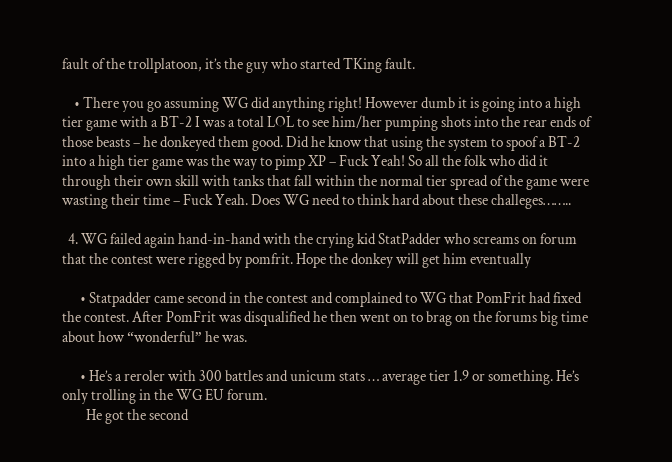fault of the trollplatoon, it’s the guy who started TKing fault.

    • There you go assuming WG did anything right! However dumb it is going into a high tier game with a BT-2 I was a total LOL to see him/her pumping shots into the rear ends of those beasts – he donkeyed them good. Did he know that using the system to spoof a BT-2 into a high tier game was the way to pimp XP – Fuck Yeah! So all the folk who did it through their own skill with tanks that fall within the normal tier spread of the game were wasting their time – Fuck Yeah. Does WG need to think hard about these challeges……..

  4. WG failed again hand-in-hand with the crying kid StatPadder who screams on forum that the contest were rigged by pomfrit. Hope the donkey will get him eventually

      • Statpadder came second in the contest and complained to WG that PomFrit had fixed the contest. After PomFrit was disqualified he then went on to brag on the forums big time about how “wonderful” he was.

      • He’s a reroler with 300 battles and unicum stats … average tier 1.9 or something. He’s only trolling in the WG EU forum.
        He got the second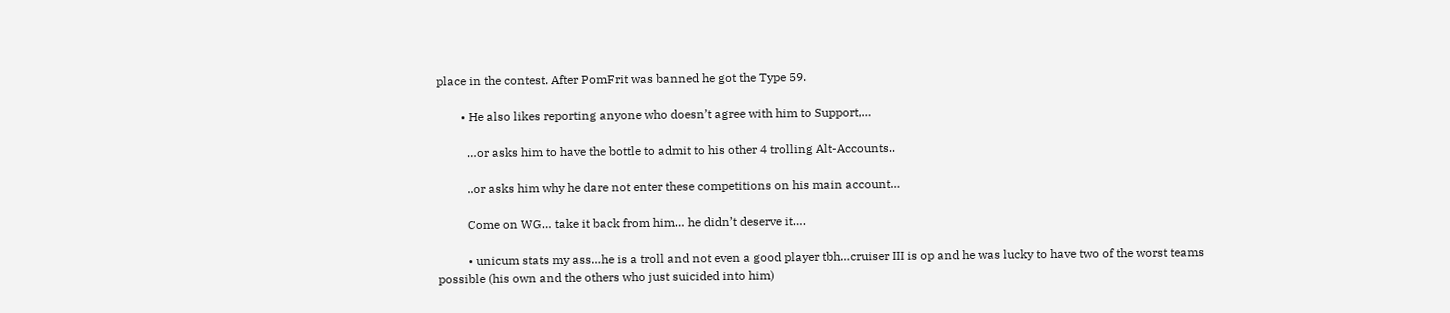place in the contest. After PomFrit was banned he got the Type 59.

        • He also likes reporting anyone who doesn’t agree with him to Support,…

          …or asks him to have the bottle to admit to his other 4 trolling Alt-Accounts..

          ..or asks him why he dare not enter these competitions on his main account…

          Come on WG… take it back from him… he didn’t deserve it….

          • unicum stats my ass…he is a troll and not even a good player tbh…cruiser III is op and he was lucky to have two of the worst teams possible (his own and the others who just suicided into him)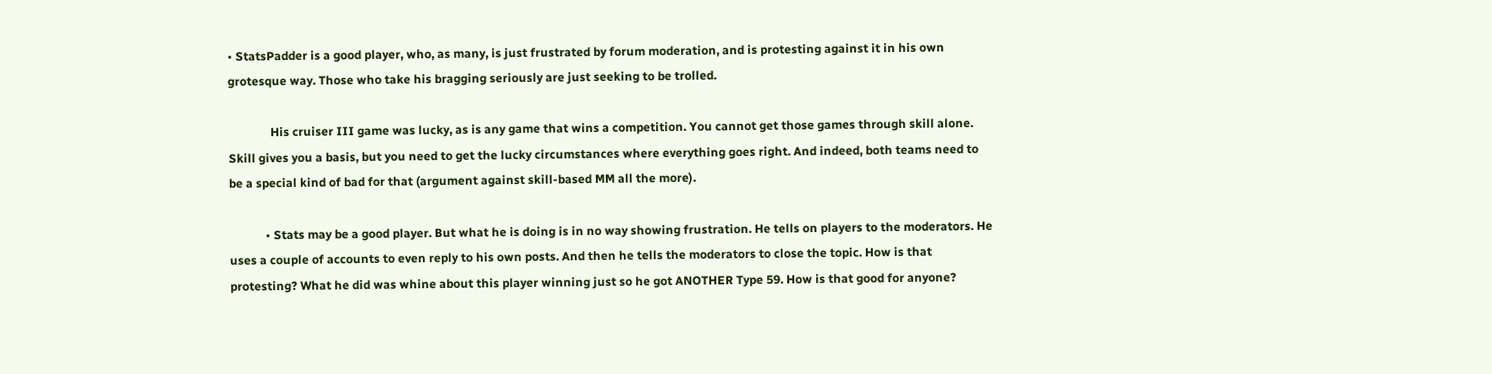• StatsPadder is a good player, who, as many, is just frustrated by forum moderation, and is protesting against it in his own grotesque way. Those who take his bragging seriously are just seeking to be trolled.

              His cruiser III game was lucky, as is any game that wins a competition. You cannot get those games through skill alone. Skill gives you a basis, but you need to get the lucky circumstances where everything goes right. And indeed, both teams need to be a special kind of bad for that (argument against skill-based MM all the more).

            • Stats may be a good player. But what he is doing is in no way showing frustration. He tells on players to the moderators. He uses a couple of accounts to even reply to his own posts. And then he tells the moderators to close the topic. How is that protesting? What he did was whine about this player winning just so he got ANOTHER Type 59. How is that good for anyone?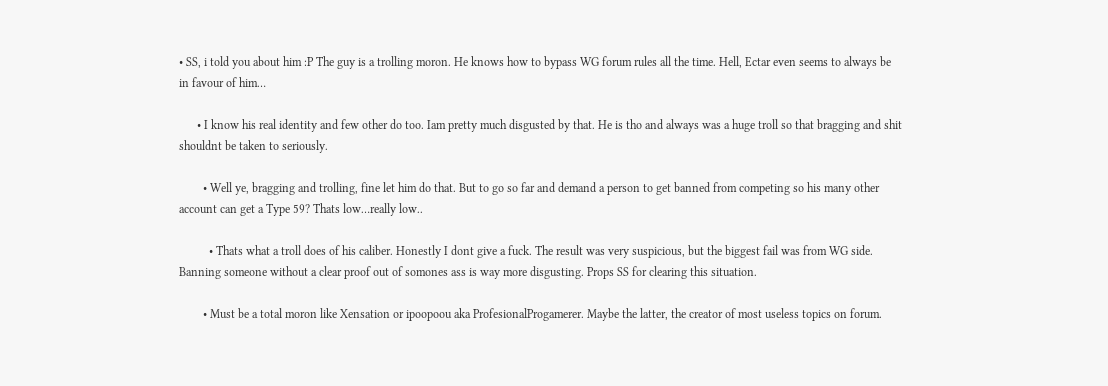• SS, i told you about him :P The guy is a trolling moron. He knows how to bypass WG forum rules all the time. Hell, Ectar even seems to always be in favour of him…

      • I know his real identity and few other do too. Iam pretty much disgusted by that. He is tho and always was a huge troll so that bragging and shit shouldnt be taken to seriously.

        • Well ye, bragging and trolling, fine let him do that. But to go so far and demand a person to get banned from competing so his many other account can get a Type 59? Thats low…really low..

          • Thats what a troll does of his caliber. Honestly I dont give a fuck. The result was very suspicious, but the biggest fail was from WG side. Banning someone without a clear proof out of somones ass is way more disgusting. Props SS for clearing this situation.

        • Must be a total moron like Xensation or ipoopoou aka ProfesionalProgamerer. Maybe the latter, the creator of most useless topics on forum.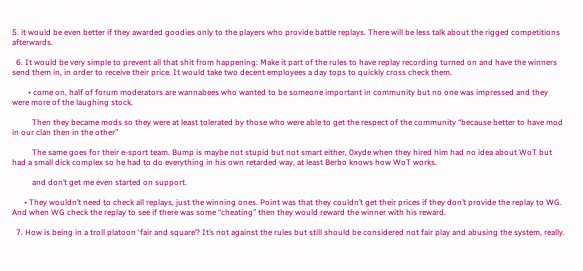5. it would be even better if they awarded goodies only to the players who provide battle replays. There will be less talk about the rigged competitions afterwards.

  6. It would be very simple to prevent all that shit from happening: Make it part of the rules to have replay recording turned on and have the winners send them in, in order to receive their price. It would take two decent employees a day tops to quickly cross check them.

        • come on, half of forum moderators are wannabees who wanted to be someone important in community but no one was impressed and they were more of the laughing stock.

          Then they became mods so they were at least tolerated by those who were able to get the respect of the community “because better to have mod in our clan then in the other”

          The same goes for their e-sport team. Bump is maybe not stupid but not smart either, 0xyde when they hired him had no idea about WoT but had a small dick complex so he had to do everything in his own retarded way, at least Berbo knows how WoT works.

          and don’t get me even started on support.

      • They wouldn’t need to check all replays, just the winning ones. Point was that they couldn’t get their prices if they don’t provide the replay to WG. And when WG check the replay to see if there was some “cheating” then they would reward the winner with his reward.

  7. How is being in a troll platoon ‘fair and square’? It’s not against the rules but still should be considered not fair play and abusing the system, really.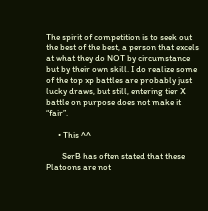The spirit of competition is to seek out the best of the best, a person that excels at what they do NOT by circumstance but by their own skill. I do realize some of the top xp battles are probably just lucky draws, but still, entering tier X battle on purpose does not make it “fair”.

      • This ^^

        SerB has often stated that these Platoons are not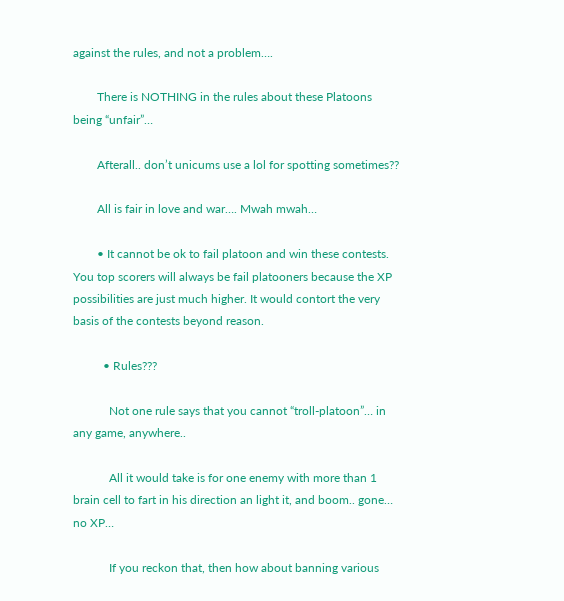against the rules, and not a problem….

        There is NOTHING in the rules about these Platoons being “unfair”…

        Afterall.. don’t unicums use a lol for spotting sometimes??

        All is fair in love and war…. Mwah mwah…

        • It cannot be ok to fail platoon and win these contests. You top scorers will always be fail platooners because the XP possibilities are just much higher. It would contort the very basis of the contests beyond reason.

          • Rules???

            Not one rule says that you cannot “troll-platoon”… in any game, anywhere..

            All it would take is for one enemy with more than 1 brain cell to fart in his direction an light it, and boom.. gone… no XP…

            If you reckon that, then how about banning various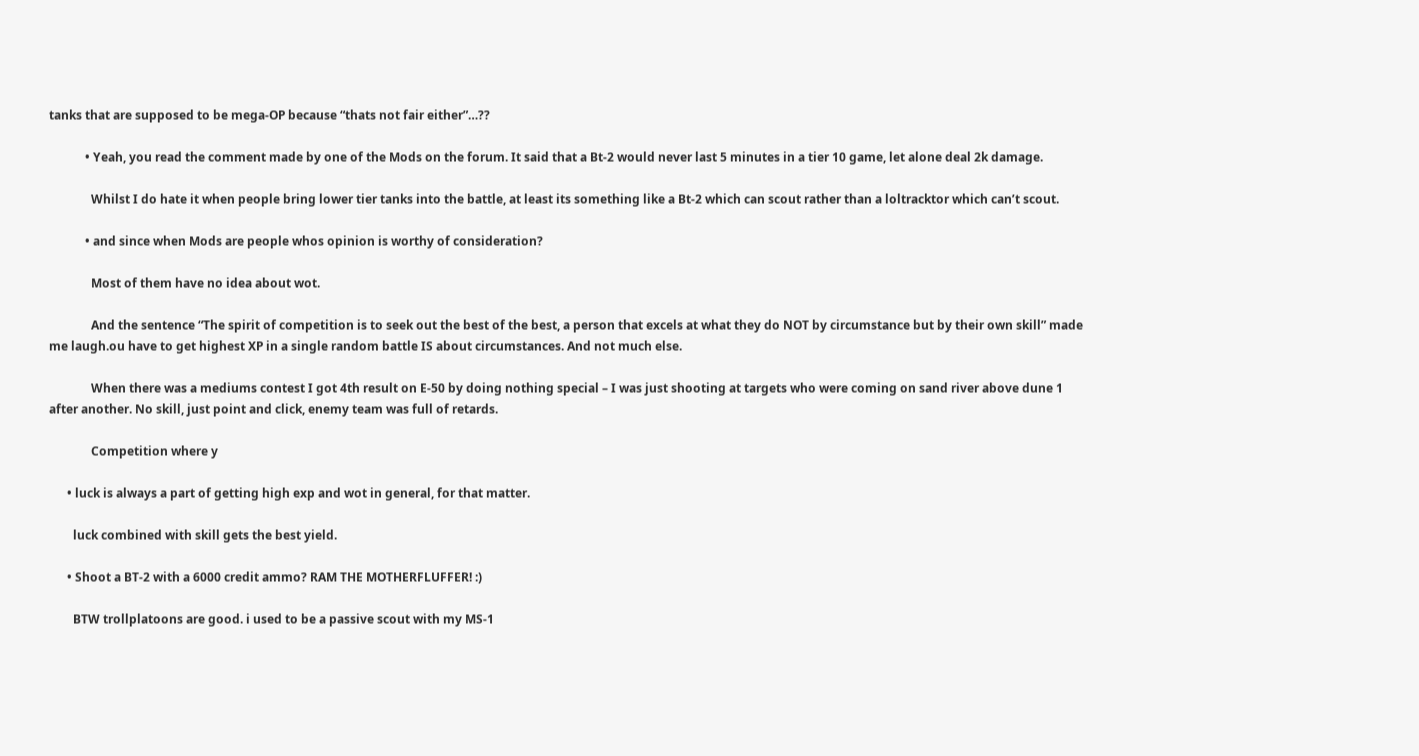tanks that are supposed to be mega-OP because “thats not fair either”…??

            • Yeah, you read the comment made by one of the Mods on the forum. It said that a Bt-2 would never last 5 minutes in a tier 10 game, let alone deal 2k damage.

              Whilst I do hate it when people bring lower tier tanks into the battle, at least its something like a Bt-2 which can scout rather than a loltracktor which can’t scout.

            • and since when Mods are people whos opinion is worthy of consideration?

              Most of them have no idea about wot.

              And the sentence “The spirit of competition is to seek out the best of the best, a person that excels at what they do NOT by circumstance but by their own skill” made me laugh.ou have to get highest XP in a single random battle IS about circumstances. And not much else.

              When there was a mediums contest I got 4th result on E-50 by doing nothing special – I was just shooting at targets who were coming on sand river above dune 1 after another. No skill, just point and click, enemy team was full of retards.

              Competition where y

      • luck is always a part of getting high exp and wot in general, for that matter.

        luck combined with skill gets the best yield.

      • Shoot a BT-2 with a 6000 credit ammo? RAM THE MOTHERFLUFFER! :)

        BTW trollplatoons are good. i used to be a passive scout with my MS-1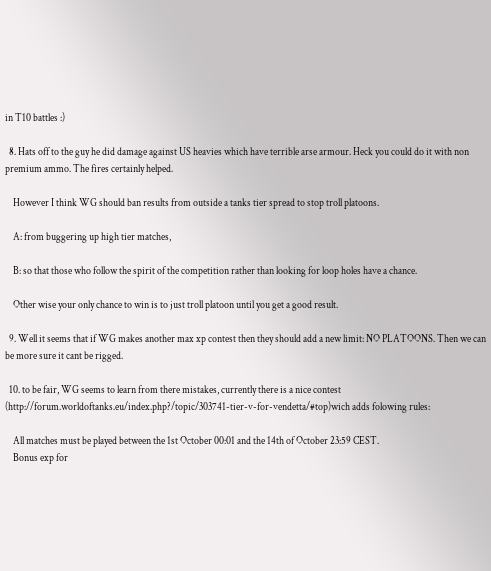in T10 battles :)

  8. Hats off to the guy he did damage against US heavies which have terrible arse armour. Heck you could do it with non premium ammo. The fires certainly helped.

    However I think WG should ban results from outside a tanks tier spread to stop troll platoons.

    A: from buggering up high tier matches,

    B: so that those who follow the spirit of the competition rather than looking for loop holes have a chance.

    Other wise your only chance to win is to just troll platoon until you get a good result.

  9. Well it seems that if WG makes another max xp contest then they should add a new limit: NO PLATOONS. Then we can be more sure it cant be rigged.

  10. to be fair, WG seems to learn from there mistakes, currently there is a nice contest (http://forum.worldoftanks.eu/index.php?/topic/303741-tier-v-for-vendetta/#top)wich adds folowing rules:

    All matches must be played between the 1st October 00:01 and the 14th of October 23:59 CEST.
    Bonus exp for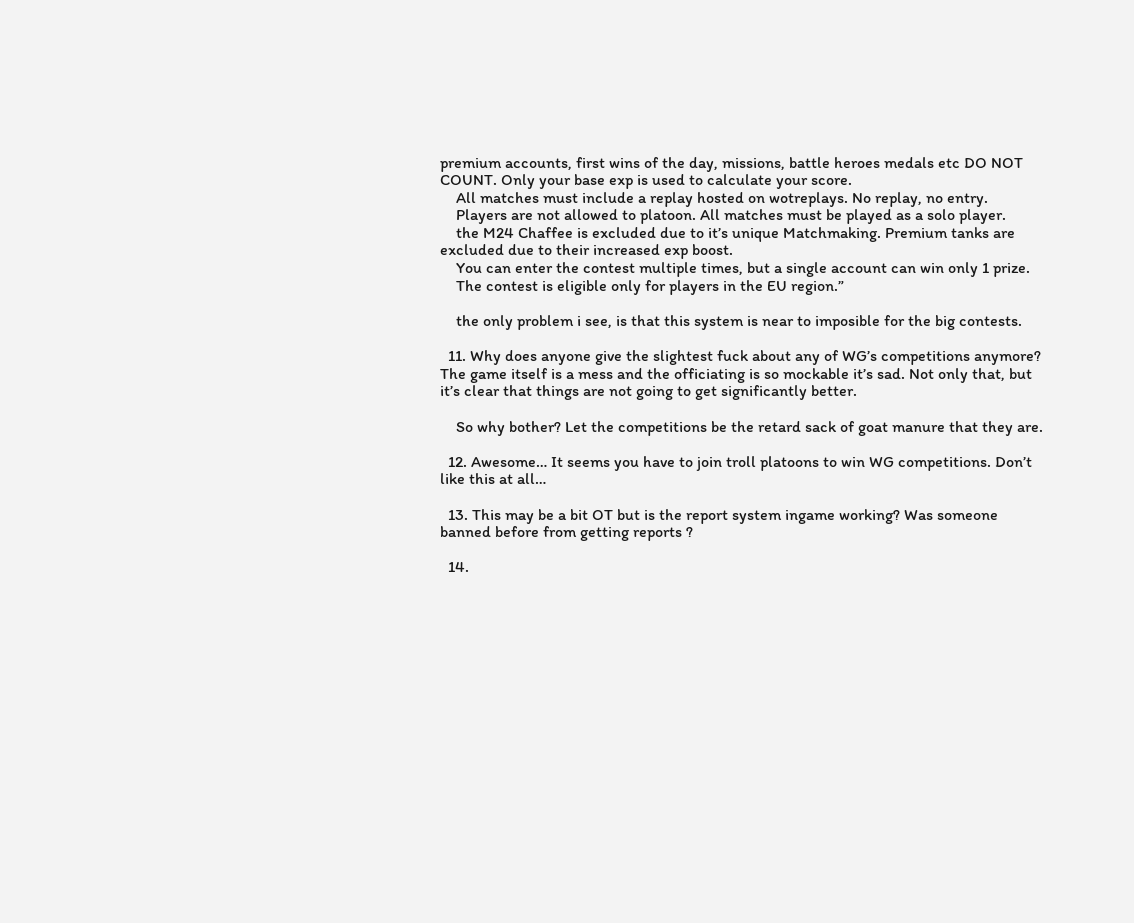premium accounts, first wins of the day, missions, battle heroes medals etc DO NOT COUNT. Only your base exp is used to calculate your score.
    All matches must include a replay hosted on wotreplays. No replay, no entry.
    Players are not allowed to platoon. All matches must be played as a solo player.
    the M24 Chaffee is excluded due to it’s unique Matchmaking. Premium tanks are excluded due to their increased exp boost.
    You can enter the contest multiple times, but a single account can win only 1 prize.
    The contest is eligible only for players in the EU region.”

    the only problem i see, is that this system is near to imposible for the big contests.

  11. Why does anyone give the slightest fuck about any of WG’s competitions anymore? The game itself is a mess and the officiating is so mockable it’s sad. Not only that, but it’s clear that things are not going to get significantly better.

    So why bother? Let the competitions be the retard sack of goat manure that they are.

  12. Awesome… It seems you have to join troll platoons to win WG competitions. Don’t like this at all…

  13. This may be a bit OT but is the report system ingame working? Was someone banned before from getting reports ?

  14.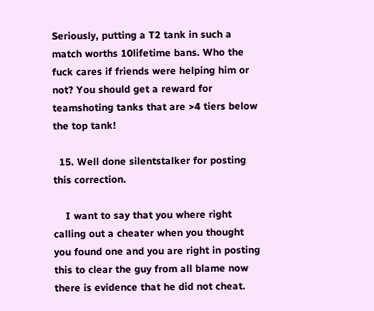Seriously, putting a T2 tank in such a match worths 10lifetime bans. Who the fuck cares if friends were helping him or not? You should get a reward for teamshoting tanks that are >4 tiers below the top tank!

  15. Well done silentstalker for posting this correction.

    I want to say that you where right calling out a cheater when you thought you found one and you are right in posting this to clear the guy from all blame now there is evidence that he did not cheat.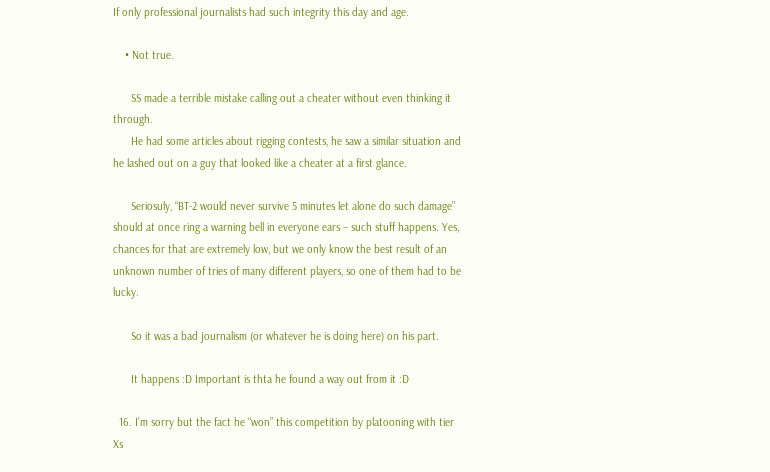If only professional journalists had such integrity this day and age.

    • Not true.

      SS made a terrible mistake calling out a cheater without even thinking it through.
      He had some articles about rigging contests, he saw a similar situation and he lashed out on a guy that looked like a cheater at a first glance.

      Seriosuly, “BT-2 would never survive 5 minutes let alone do such damage” should at once ring a warning bell in everyone ears – such stuff happens. Yes, chances for that are extremely low, but we only know the best result of an unknown number of tries of many different players, so one of them had to be lucky.

      So it was a bad journalism (or whatever he is doing here) on his part.

      It happens :D Important is thta he found a way out from it :D

  16. I’m sorry but the fact he “won” this competition by platooning with tier Xs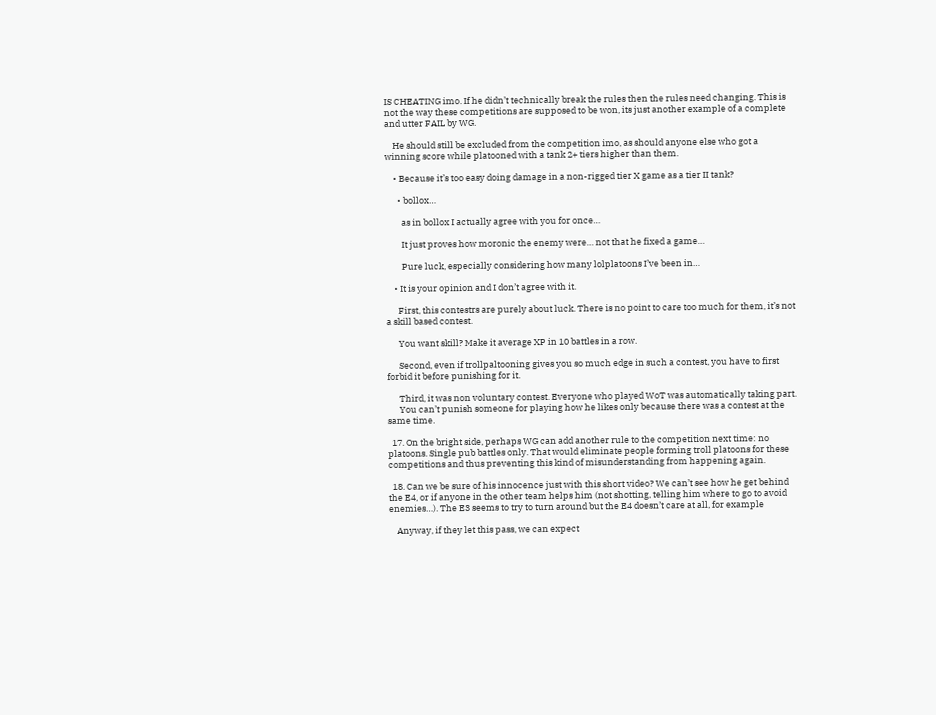IS CHEATING imo. If he didn’t technically break the rules then the rules need changing. This is not the way these competitions are supposed to be won, its just another example of a complete and utter FAIL by WG.

    He should still be excluded from the competition imo, as should anyone else who got a winning score while platooned with a tank 2+ tiers higher than them.

    • Because it’s too easy doing damage in a non-rigged tier X game as a tier II tank?

      • bollox…

        as in bollox I actually agree with you for once…

        It just proves how moronic the enemy were… not that he fixed a game…

        Pure luck, especially considering how many lolplatoons I’ve been in…

    • It is your opinion and I don’t agree with it.

      First, this contestrs are purely about luck. There is no point to care too much for them, it’s not a skill based contest.

      You want skill? Make it average XP in 10 battles in a row.

      Second, even if trollpaltooning gives you so much edge in such a contest, you have to first forbid it before punishing for it.

      Third, it was non voluntary contest. Everyone who played WoT was automatically taking part.
      You can’t punish someone for playing how he likes only because there was a contest at the same time.

  17. On the bright side, perhaps WG can add another rule to the competition next time: no platoons. Single pub battles only. That would eliminate people forming troll platoons for these competitions and thus preventing this kind of misunderstanding from happening again.

  18. Can we be sure of his innocence just with this short video? We can’t see how he get behind the E4, or if anyone in the other team helps him (not shotting, telling him where to go to avoid enemies…). The E3 seems to try to turn around but the E4 doesn’t care at all, for example

    Anyway, if they let this pass, we can expect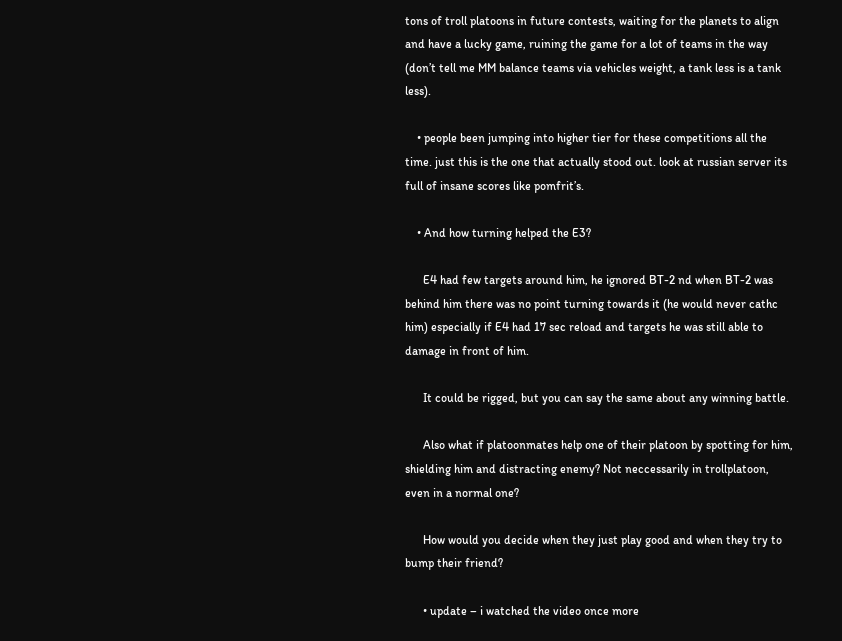tons of troll platoons in future contests, waiting for the planets to align and have a lucky game, ruining the game for a lot of teams in the way (don’t tell me MM balance teams via vehicles weight, a tank less is a tank less).

    • people been jumping into higher tier for these competitions all the time. just this is the one that actually stood out. look at russian server its full of insane scores like pomfrit’s.

    • And how turning helped the E3?

      E4 had few targets around him, he ignored BT-2 nd when BT-2 was behind him there was no point turning towards it (he would never cathc him) especially if E4 had 17 sec reload and targets he was still able to damage in front of him.

      It could be rigged, but you can say the same about any winning battle.

      Also what if platoonmates help one of their platoon by spotting for him, shielding him and distracting enemy? Not neccessarily in trollplatoon, even in a normal one?

      How would you decide when they just play good and when they try to bump their friend?

      • update – i watched the video once more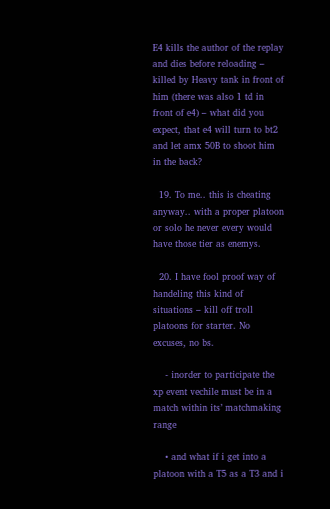E4 kills the author of the replay and dies before reloading – killed by Heavy tank in front of him (there was also 1 td in front of e4) – what did you expect, that e4 will turn to bt2 and let amx 50B to shoot him in the back?

  19. To me.. this is cheating anyway.. with a proper platoon or solo he never every would have those tier as enemys.

  20. I have fool proof way of handeling this kind of situations – kill off troll platoons for starter. No excuses, no bs.

    - inorder to participate the xp event vechile must be in a match within its’ matchmaking range

    • and what if i get into a platoon with a T5 as a T3 and i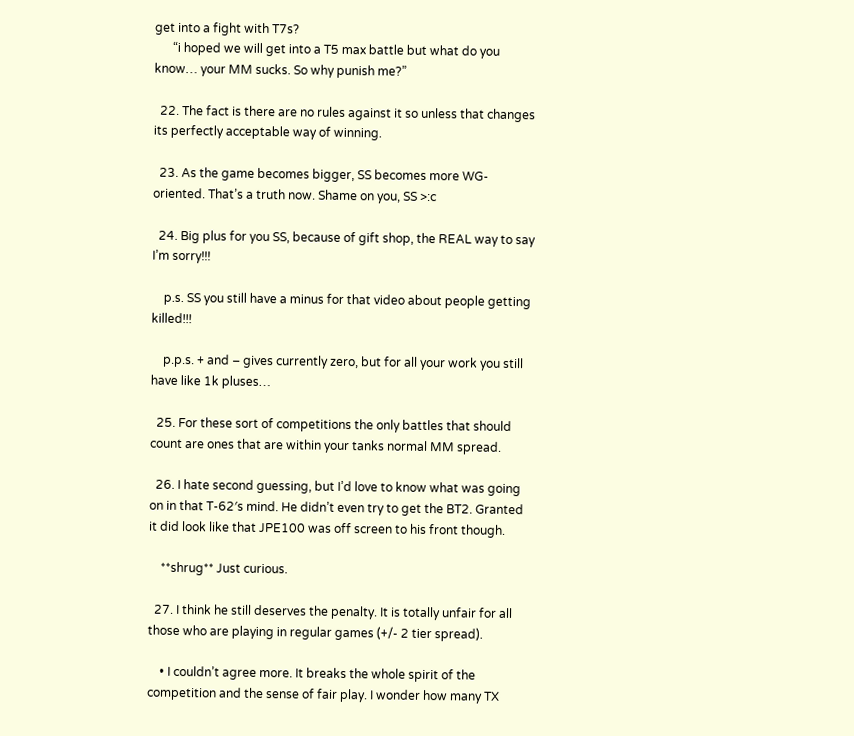get into a fight with T7s?
      “i hoped we will get into a T5 max battle but what do you know… your MM sucks. So why punish me?”

  22. The fact is there are no rules against it so unless that changes its perfectly acceptable way of winning.

  23. As the game becomes bigger, SS becomes more WG-oriented. That’s a truth now. Shame on you, SS >:c

  24. Big plus for you SS, because of gift shop, the REAL way to say I’m sorry!!!

    p.s. SS you still have a minus for that video about people getting killed!!!

    p.p.s. + and – gives currently zero, but for all your work you still have like 1k pluses…

  25. For these sort of competitions the only battles that should count are ones that are within your tanks normal MM spread.

  26. I hate second guessing, but I’d love to know what was going on in that T-62′s mind. He didn’t even try to get the BT2. Granted it did look like that JPE100 was off screen to his front though.

    **shrug** Just curious.

  27. I think he still deserves the penalty. It is totally unfair for all those who are playing in regular games (+/- 2 tier spread).

    • I couldn’t agree more. It breaks the whole spirit of the competition and the sense of fair play. I wonder how many TX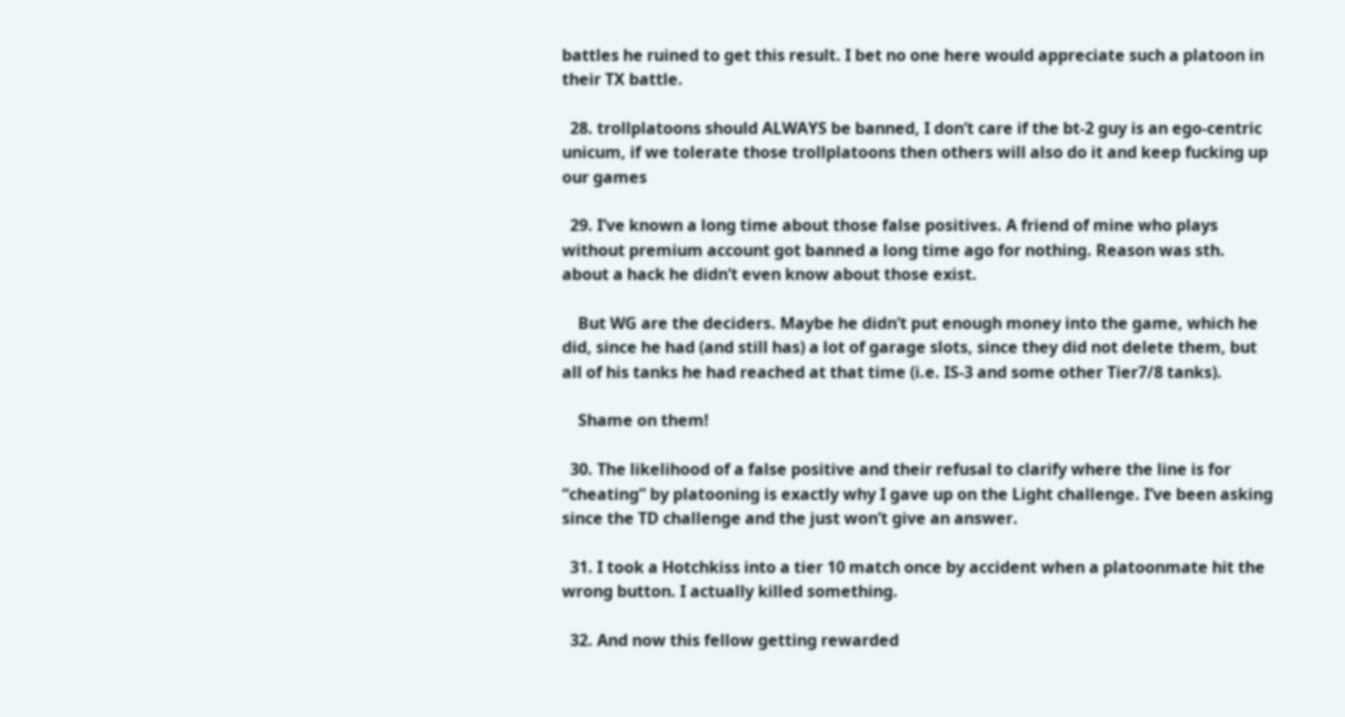battles he ruined to get this result. I bet no one here would appreciate such a platoon in their TX battle.

  28. trollplatoons should ALWAYS be banned, I don’t care if the bt-2 guy is an ego-centric unicum, if we tolerate those trollplatoons then others will also do it and keep fucking up our games

  29. I’ve known a long time about those false positives. A friend of mine who plays without premium account got banned a long time ago for nothing. Reason was sth. about a hack he didn’t even know about those exist.

    But WG are the deciders. Maybe he didn’t put enough money into the game, which he did, since he had (and still has) a lot of garage slots, since they did not delete them, but all of his tanks he had reached at that time (i.e. IS-3 and some other Tier7/8 tanks).

    Shame on them!

  30. The likelihood of a false positive and their refusal to clarify where the line is for “cheating” by platooning is exactly why I gave up on the Light challenge. I’ve been asking since the TD challenge and the just won’t give an answer.

  31. I took a Hotchkiss into a tier 10 match once by accident when a platoonmate hit the wrong button. I actually killed something.

  32. And now this fellow getting rewarded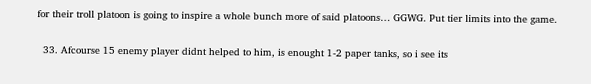for their troll platoon is going to inspire a whole bunch more of said platoons… GGWG. Put tier limits into the game.

  33. Afcourse 15 enemy player didnt helped to him, is enought 1-2 paper tanks, so i see its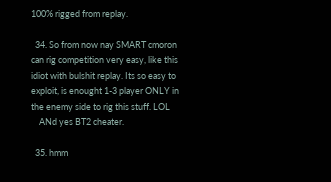100% rigged from replay.

  34. So from now nay SMART cmoron can rig competition very easy, like this idiot with bulshit replay. Its so easy to exploit, is enought 1-3 player ONLY in the enemy side to rig this stuff. LOL
    ANd yes BT2 cheater.

  35. hmm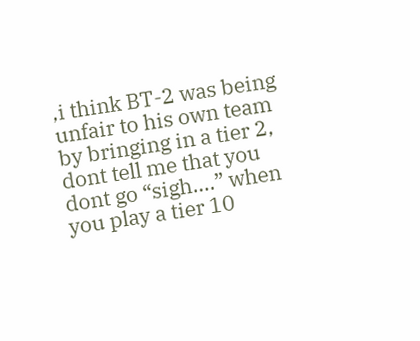,i think BT-2 was being unfair to his own team by bringing in a tier 2, dont tell me that you dont go “sigh….” when you play a tier 10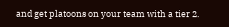and get platoons on your team with a tier 2.